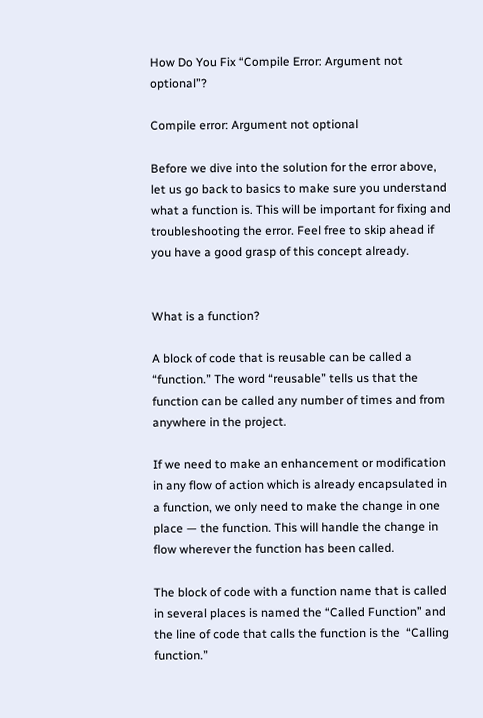How Do You Fix “Compile Error: Argument not optional”?

Compile error: Argument not optional

Before we dive into the solution for the error above, let us go back to basics to make sure you understand what a function is. This will be important for fixing and troubleshooting the error. Feel free to skip ahead if you have a good grasp of this concept already.


What is a function?

A block of code that is reusable can be called a “function.” The word “reusable” tells us that the function can be called any number of times and from anywhere in the project.

If we need to make an enhancement or modification in any flow of action which is already encapsulated in a function, we only need to make the change in one place — the function. This will handle the change in flow wherever the function has been called.

The block of code with a function name that is called in several places is named the “Called Function” and the line of code that calls the function is the  “Calling function.”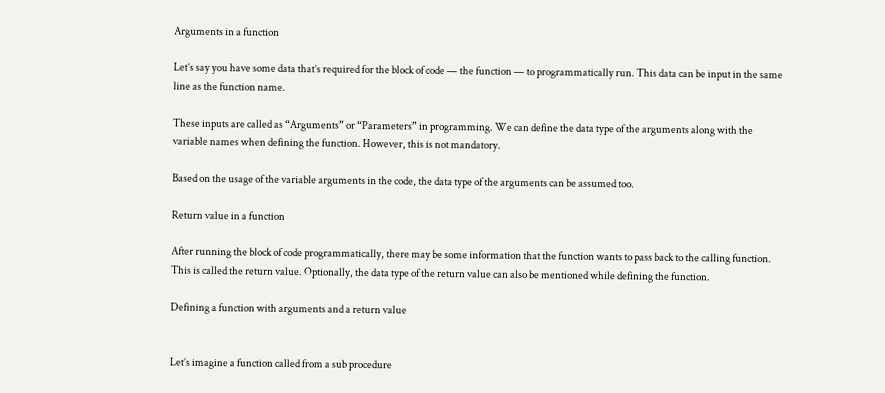Arguments in a function

Let’s say you have some data that’s required for the block of code — the function — to programmatically run. This data can be input in the same line as the function name.

These inputs are called as “Arguments” or “Parameters” in programming. We can define the data type of the arguments along with the variable names when defining the function. However, this is not mandatory.

Based on the usage of the variable arguments in the code, the data type of the arguments can be assumed too.

Return value in a function

After running the block of code programmatically, there may be some information that the function wants to pass back to the calling function. This is called the return value. Optionally, the data type of the return value can also be mentioned while defining the function.

Defining a function with arguments and a return value


Let’s imagine a function called from a sub procedure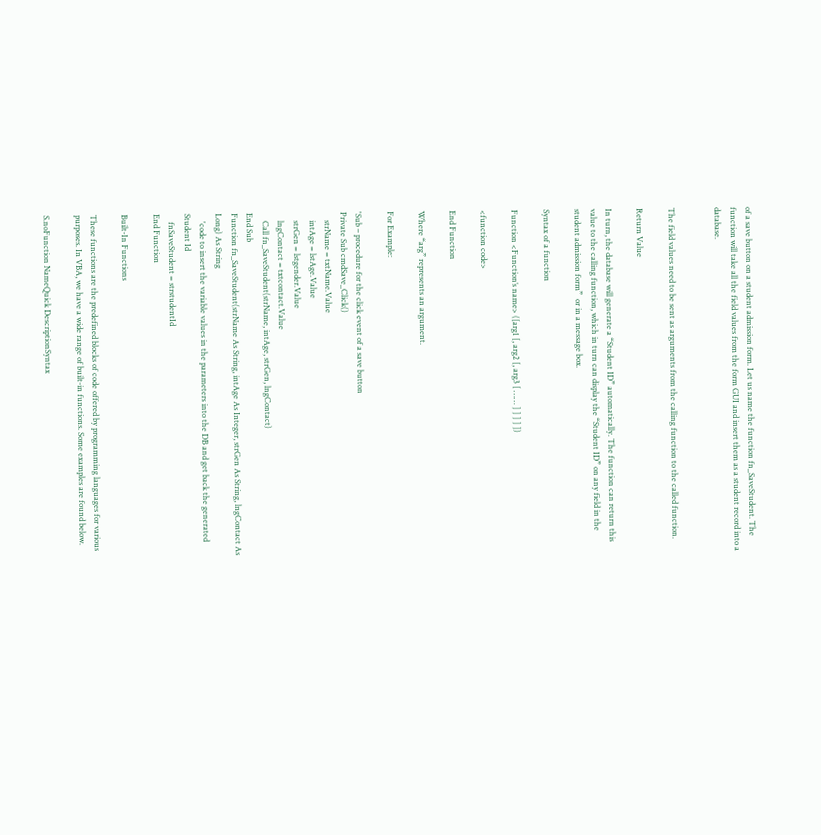of a save button on a student admission form. Let us name the function fn_SaveStudent. The function will take all the field values from the form GUI and insert them as a student record into a database.


The field values need to be sent as arguments from the calling function to the called function.

Return Value

In turn, the database will generate a “Student ID” automatically. The function can return this value to the calling function, which in turn can display the “Student ID” on any field in the student admission form”  or in a message box.

Syntax of a function

Function <Function’s name> ([arg1 [, arg2 [, arg3 [ …… ] ] ] ] ])

<function code>

End Function

Where “arg” represents an argument.

For Example:

'Sub – procedure for the click event of a save button
Private Sub cmdSave_Click()
    strName = txtName.Value
    intAge = lstAge.Value
    strGen = lstgender.Value
    lngContact = txtcontact.Value
    Call fn_SaveStudent(strName, intAge, strGen, lngContact)
End Sub
Function fn_SaveStudent(strName As String, intAge As Integer, strGen As String, lngContact As Long) As String
    'code to insert the variable values in the parameters into the DB and get back the generated Student Id
    fnSaveStudent = strstudentId
End Function

Built-In Functions

These functions are the predefined blocks of code offered by programming languages for various purposes. In VBA, we have a wide range of built-in functions. Some examples are found below.

S.noFunction NameQuick DescriptionSyntax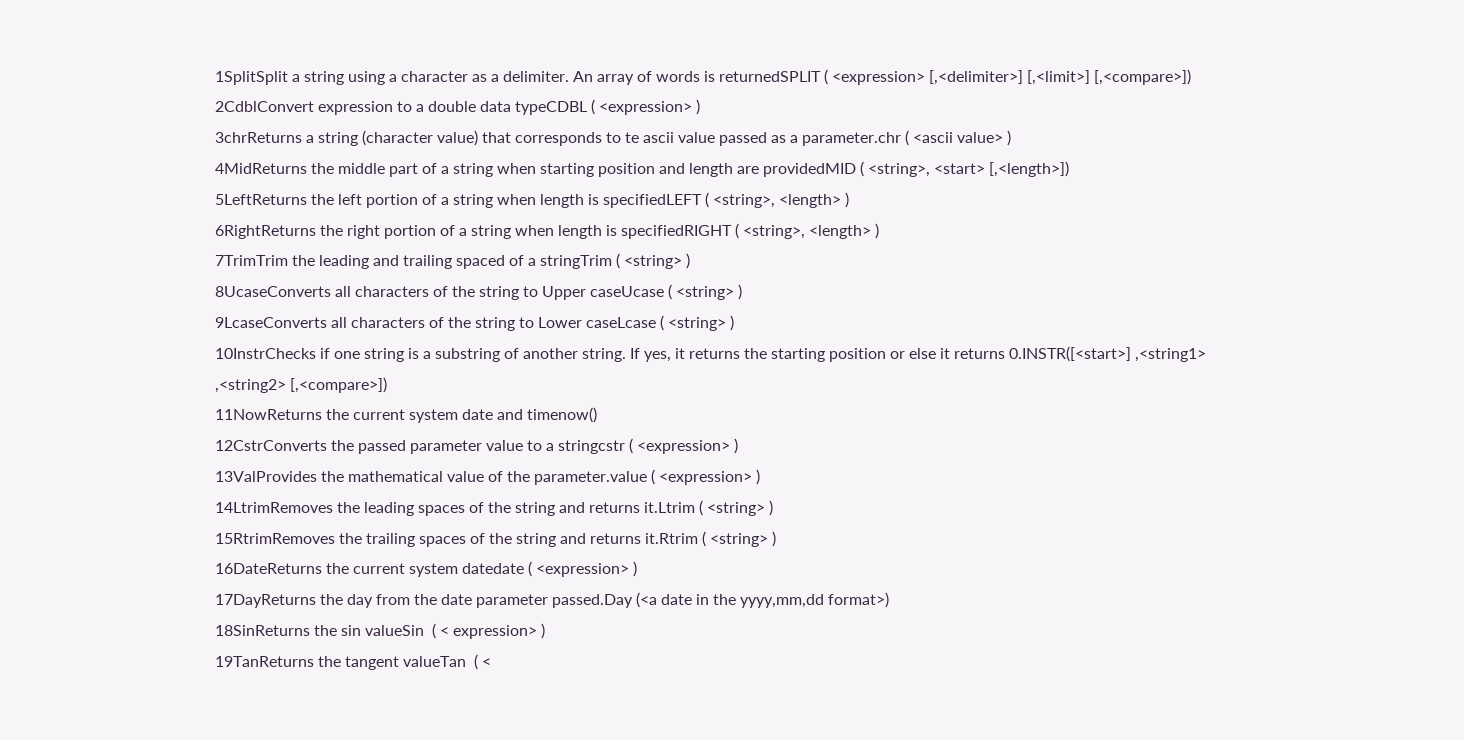1SplitSplit a string using a character as a delimiter. An array of words is returnedSPLIT ( <expression> [,<delimiter>] [,<limit>] [,<compare>])
2CdblConvert expression to a double data typeCDBL ( <expression> )
3chrReturns a string (character value) that corresponds to te ascii value passed as a parameter.chr ( <ascii value> )
4MidReturns the middle part of a string when starting position and length are providedMID ( <string>, <start> [,<length>])
5LeftReturns the left portion of a string when length is specifiedLEFT ( <string>, <length> )
6RightReturns the right portion of a string when length is specifiedRIGHT ( <string>, <length> )
7TrimTrim the leading and trailing spaced of a stringTrim ( <string> )
8UcaseConverts all characters of the string to Upper caseUcase ( <string> )
9LcaseConverts all characters of the string to Lower caseLcase ( <string> )
10InstrChecks if one string is a substring of another string. If yes, it returns the starting position or else it returns 0.INSTR([<start>] ,<string1> ,<string2> [,<compare>])
11NowReturns the current system date and timenow()
12CstrConverts the passed parameter value to a stringcstr ( <expression> )
13ValProvides the mathematical value of the parameter.value ( <expression> )
14LtrimRemoves the leading spaces of the string and returns it.Ltrim ( <string> )
15RtrimRemoves the trailing spaces of the string and returns it.Rtrim ( <string> )
16DateReturns the current system datedate ( <expression> )
17DayReturns the day from the date parameter passed.Day (<a date in the yyyy,mm,dd format>)
18SinReturns the sin valueSin  ( < expression> )
19TanReturns the tangent valueTan  ( <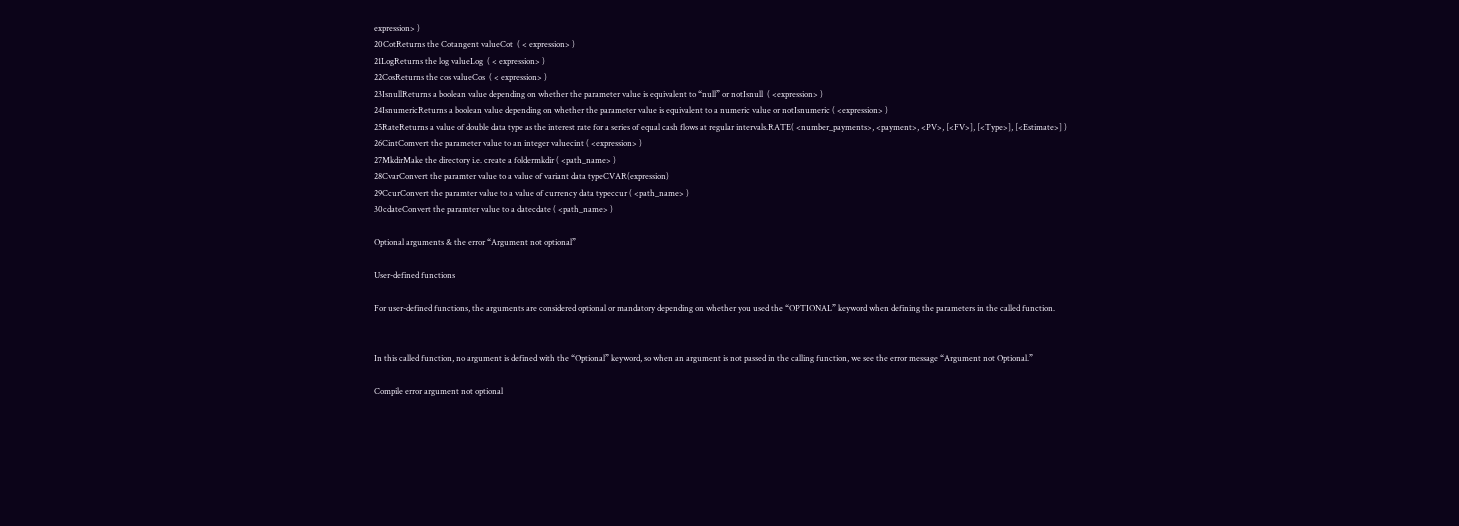expression> )
20CotReturns the Cotangent valueCot  ( < expression> )
21LogReturns the log valueLog  ( < expression> )
22CosReturns the cos valueCos  ( < expression> )
23IsnullReturns a boolean value depending on whether the parameter value is equivalent to “null” or notIsnull  ( <expression> )
24IsnumericReturns a boolean value depending on whether the parameter value is equivalent to a numeric value or notIsnumeric ( <expression> )
25RateReturns a value of double data type as the interest rate for a series of equal cash flows at regular intervals.RATE( <number_payments>, <payment>, <PV>, [<FV>], [<Type>], [<Estimate>] )
26CintComvert the parameter value to an integer valuecint ( <expression> )
27MkdirMake the directory i.e. create a foldermkdir ( <path_name> )
28CvarConvert the paramter value to a value of variant data typeCVAR(expression)
29CcurConvert the paramter value to a value of currency data typeccur ( <path_name> )
30cdateConvert the paramter value to a datecdate ( <path_name> )

Optional arguments & the error “Argument not optional”

User-defined functions

For user-defined functions, the arguments are considered optional or mandatory depending on whether you used the “OPTIONAL” keyword when defining the parameters in the called function.


In this called function, no argument is defined with the “Optional” keyword, so when an argument is not passed in the calling function, we see the error message “Argument not Optional.”

Compile error argument not optional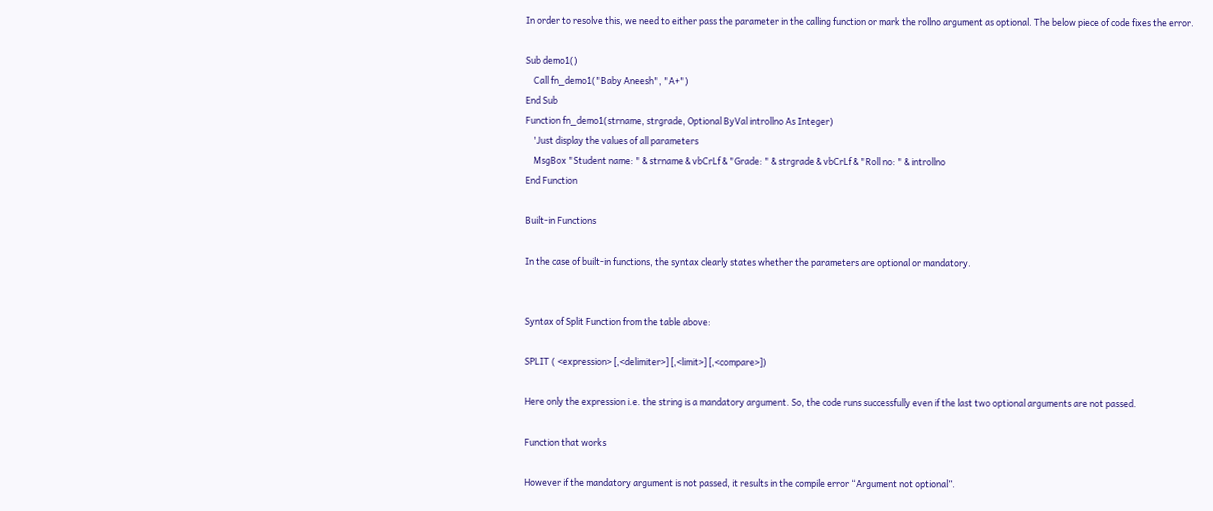In order to resolve this, we need to either pass the parameter in the calling function or mark the rollno argument as optional. The below piece of code fixes the error.

Sub demo1()
    Call fn_demo1("Baby Aneesh", "A+")
End Sub
Function fn_demo1(strname, strgrade, Optional ByVal introllno As Integer)
    'Just display the values of all parameters
    MsgBox "Student name: " & strname & vbCrLf & "Grade: " & strgrade & vbCrLf & "Roll no: " & introllno
End Function

Built-in Functions

In the case of built-in functions, the syntax clearly states whether the parameters are optional or mandatory.


Syntax of Split Function from the table above:

SPLIT ( <expression> [,<delimiter>] [,<limit>] [,<compare>])

Here only the expression i.e. the string is a mandatory argument. So, the code runs successfully even if the last two optional arguments are not passed.

Function that works

However if the mandatory argument is not passed, it results in the compile error “Argument not optional”.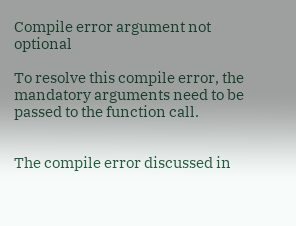Compile error argument not optional

To resolve this compile error, the mandatory arguments need to be passed to the function call.


The compile error discussed in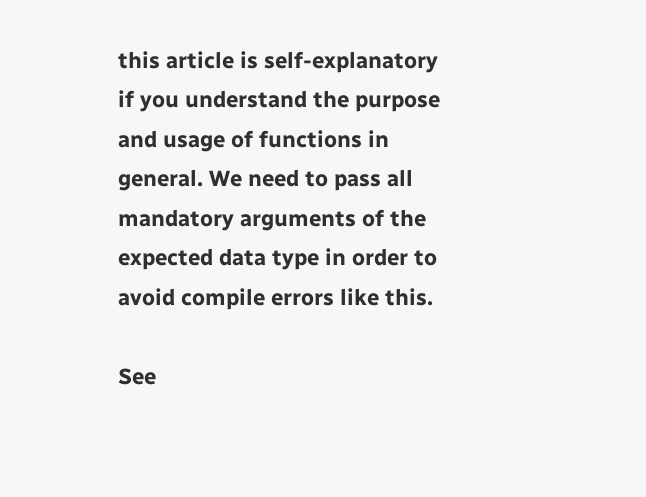this article is self-explanatory if you understand the purpose and usage of functions in general. We need to pass all mandatory arguments of the expected data type in order to avoid compile errors like this.

See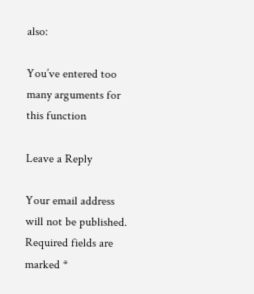also:

You’ve entered too many arguments for this function

Leave a Reply

Your email address will not be published. Required fields are marked *